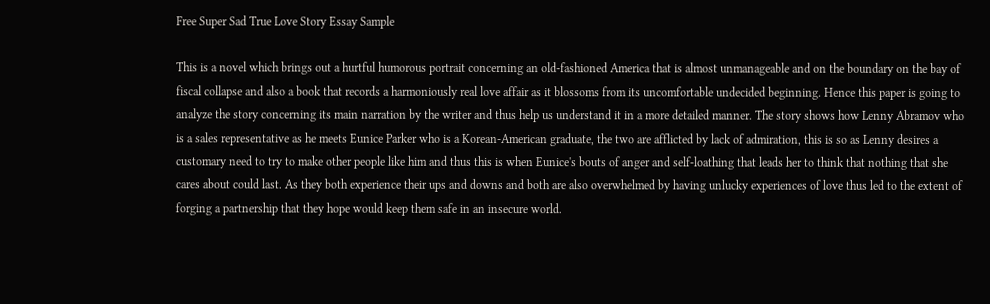Free Super Sad True Love Story Essay Sample

This is a novel which brings out a hurtful humorous portrait concerning an old-fashioned America that is almost unmanageable and on the boundary on the bay of fiscal collapse and also a book that records a harmoniously real love affair as it blossoms from its uncomfortable undecided beginning. Hence this paper is going to analyze the story concerning its main narration by the writer and thus help us understand it in a more detailed manner. The story shows how Lenny Abramov who is a sales representative as he meets Eunice Parker who is a Korean-American graduate, the two are afflicted by lack of admiration, this is so as Lenny desires a customary need to try to make other people like him and thus this is when Eunice's bouts of anger and self-loathing that leads her to think that nothing that she cares about could last. As they both experience their ups and downs and both are also overwhelmed by having unlucky experiences of love thus led to the extent of forging a partnership that they hope would keep them safe in an insecure world.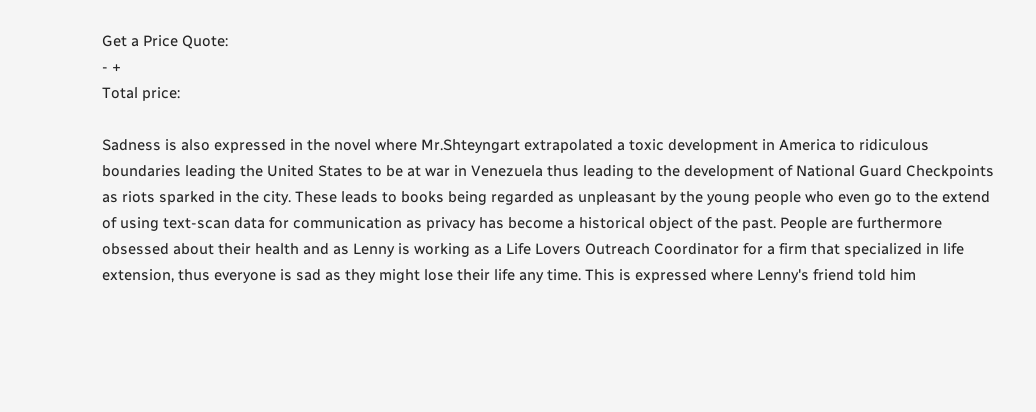Get a Price Quote:
- +
Total price:

Sadness is also expressed in the novel where Mr.Shteyngart extrapolated a toxic development in America to ridiculous boundaries leading the United States to be at war in Venezuela thus leading to the development of National Guard Checkpoints as riots sparked in the city. These leads to books being regarded as unpleasant by the young people who even go to the extend of using text-scan data for communication as privacy has become a historical object of the past. People are furthermore obsessed about their health and as Lenny is working as a Life Lovers Outreach Coordinator for a firm that specialized in life extension, thus everyone is sad as they might lose their life any time. This is expressed where Lenny's friend told him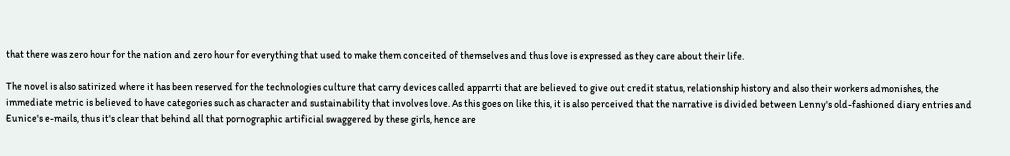that there was zero hour for the nation and zero hour for everything that used to make them conceited of themselves and thus love is expressed as they care about their life.

The novel is also satirized where it has been reserved for the technologies culture that carry devices called apparrti that are believed to give out credit status, relationship history and also their workers admonishes, the immediate metric is believed to have categories such as character and sustainability that involves love. As this goes on like this, it is also perceived that the narrative is divided between Lenny's old-fashioned diary entries and Eunice's e-mails, thus it's clear that behind all that pornographic artificial swaggered by these girls, hence are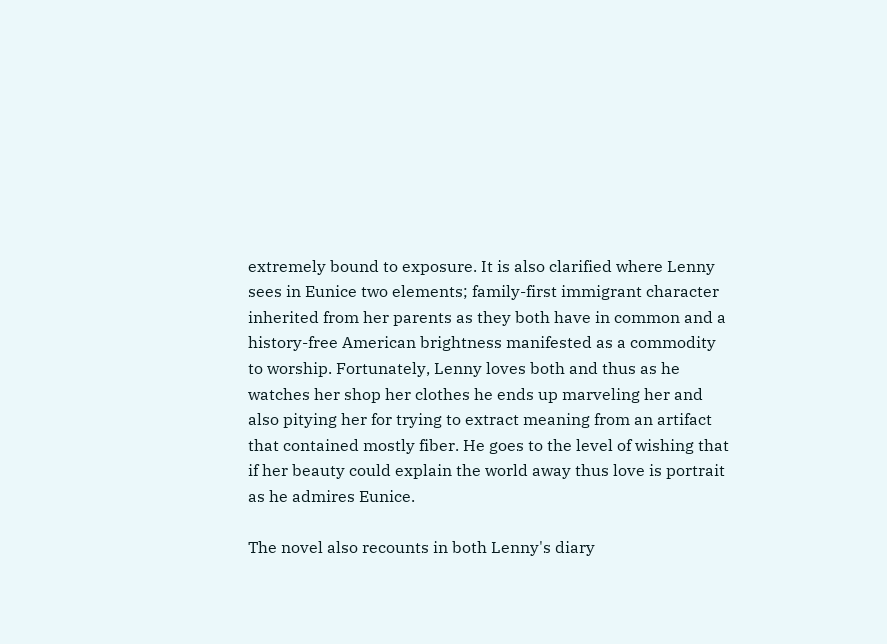extremely bound to exposure. It is also clarified where Lenny sees in Eunice two elements; family-first immigrant character inherited from her parents as they both have in common and a history-free American brightness manifested as a commodity to worship. Fortunately, Lenny loves both and thus as he watches her shop her clothes he ends up marveling her and also pitying her for trying to extract meaning from an artifact that contained mostly fiber. He goes to the level of wishing that if her beauty could explain the world away thus love is portrait as he admires Eunice.

The novel also recounts in both Lenny's diary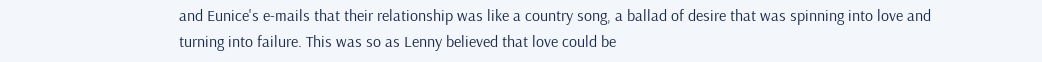and Eunice's e-mails that their relationship was like a country song, a ballad of desire that was spinning into love and turning into failure. This was so as Lenny believed that love could be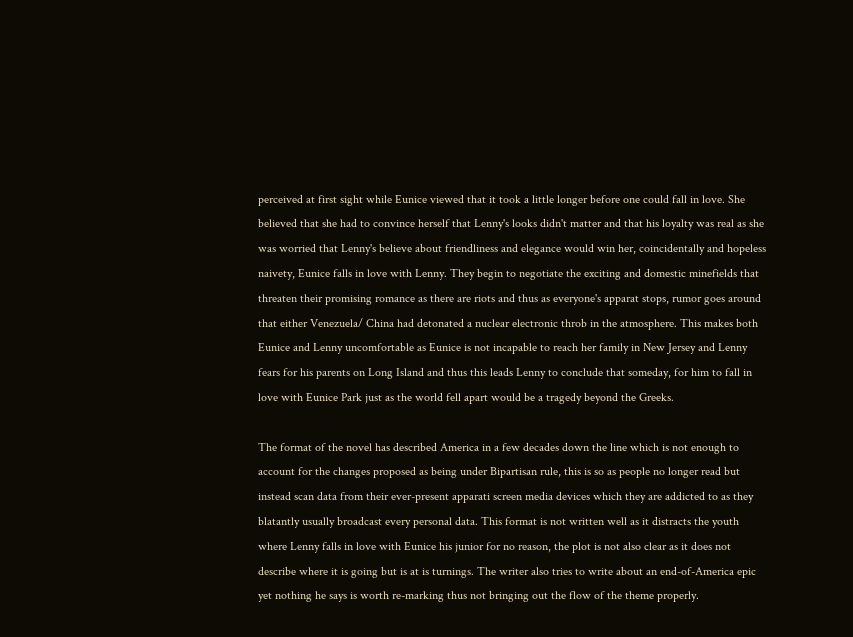perceived at first sight while Eunice viewed that it took a little longer before one could fall in love. She believed that she had to convince herself that Lenny's looks didn't matter and that his loyalty was real as she was worried that Lenny's believe about friendliness and elegance would win her, coincidentally and hopeless naivety, Eunice falls in love with Lenny. They begin to negotiate the exciting and domestic minefields that threaten their promising romance as there are riots and thus as everyone's apparat stops, rumor goes around that either Venezuela/ China had detonated a nuclear electronic throb in the atmosphere. This makes both Eunice and Lenny uncomfortable as Eunice is not incapable to reach her family in New Jersey and Lenny fears for his parents on Long Island and thus this leads Lenny to conclude that someday, for him to fall in love with Eunice Park just as the world fell apart would be a tragedy beyond the Greeks.

The format of the novel has described America in a few decades down the line which is not enough to account for the changes proposed as being under Bipartisan rule, this is so as people no longer read but instead scan data from their ever-present apparati screen media devices which they are addicted to as they blatantly usually broadcast every personal data. This format is not written well as it distracts the youth where Lenny falls in love with Eunice his junior for no reason, the plot is not also clear as it does not describe where it is going but is at is turnings. The writer also tries to write about an end-of-America epic yet nothing he says is worth re-marking thus not bringing out the flow of the theme properly.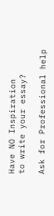Have NO Inspiration
to write your essay?

Ask for Professional help